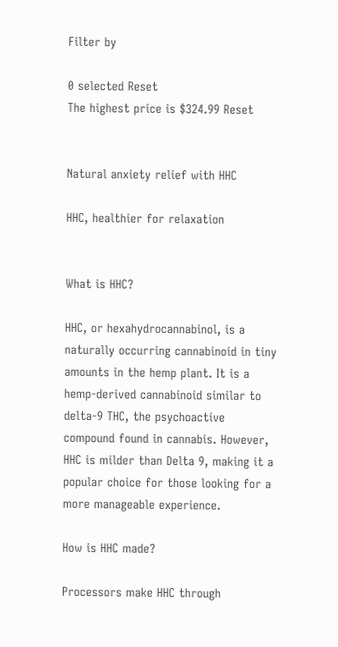Filter by

0 selected Reset
The highest price is $324.99 Reset


Natural anxiety relief with HHC

HHC, healthier for relaxation


What is HHC?

HHC, or hexahydrocannabinol, is a naturally occurring cannabinoid in tiny amounts in the hemp plant. It is a hemp-derived cannabinoid similar to delta-9 THC, the psychoactive compound found in cannabis. However, HHC is milder than Delta 9, making it a popular choice for those looking for a more manageable experience.

How is HHC made?

Processors make HHC through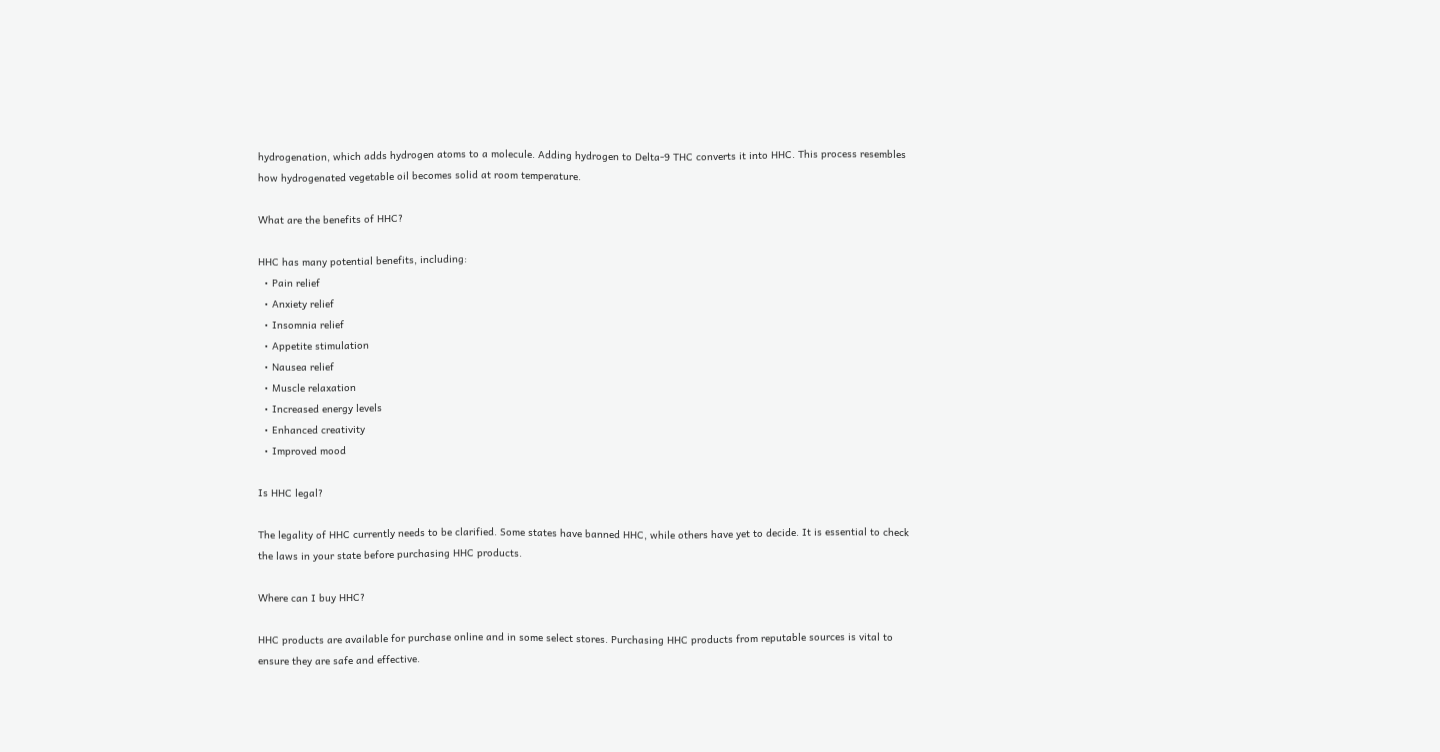hydrogenation, which adds hydrogen atoms to a molecule. Adding hydrogen to Delta-9 THC converts it into HHC. This process resembles how hydrogenated vegetable oil becomes solid at room temperature.

What are the benefits of HHC?

HHC has many potential benefits, including:
  • Pain relief
  • Anxiety relief
  • Insomnia relief
  • Appetite stimulation
  • Nausea relief
  • Muscle relaxation
  • Increased energy levels
  • Enhanced creativity
  • Improved mood

Is HHC legal?

The legality of HHC currently needs to be clarified. Some states have banned HHC, while others have yet to decide. It is essential to check the laws in your state before purchasing HHC products.

Where can I buy HHC?

HHC products are available for purchase online and in some select stores. Purchasing HHC products from reputable sources is vital to ensure they are safe and effective.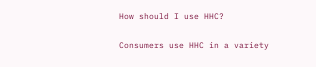How should I use HHC?

Consumers use HHC in a variety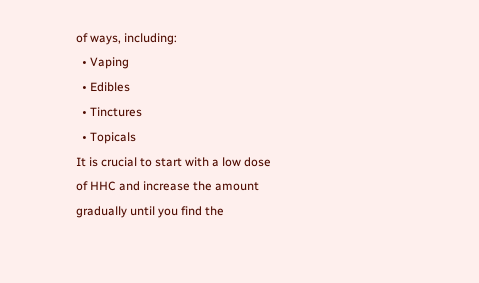of ways, including:
  • Vaping
  • Edibles
  • Tinctures
  • Topicals
It is crucial to start with a low dose of HHC and increase the amount gradually until you find the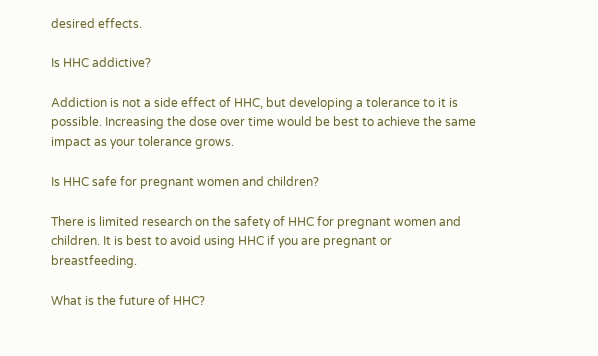desired effects.

Is HHC addictive?

Addiction is not a side effect of HHC, but developing a tolerance to it is possible. Increasing the dose over time would be best to achieve the same impact as your tolerance grows.

Is HHC safe for pregnant women and children?

There is limited research on the safety of HHC for pregnant women and children. It is best to avoid using HHC if you are pregnant or breastfeeding.

What is the future of HHC?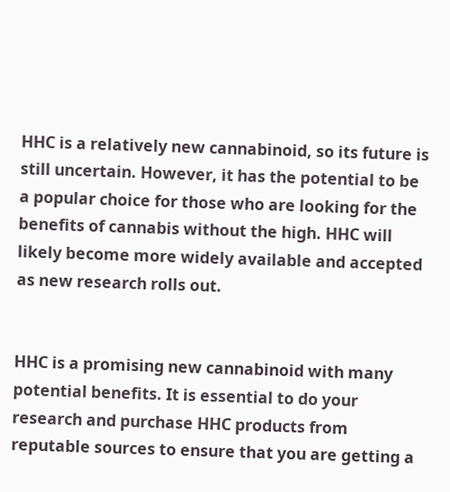HHC is a relatively new cannabinoid, so its future is still uncertain. However, it has the potential to be a popular choice for those who are looking for the benefits of cannabis without the high. HHC will likely become more widely available and accepted as new research rolls out.


HHC is a promising new cannabinoid with many potential benefits. It is essential to do your research and purchase HHC products from reputable sources to ensure that you are getting a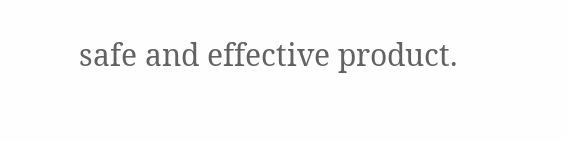safe and effective product.